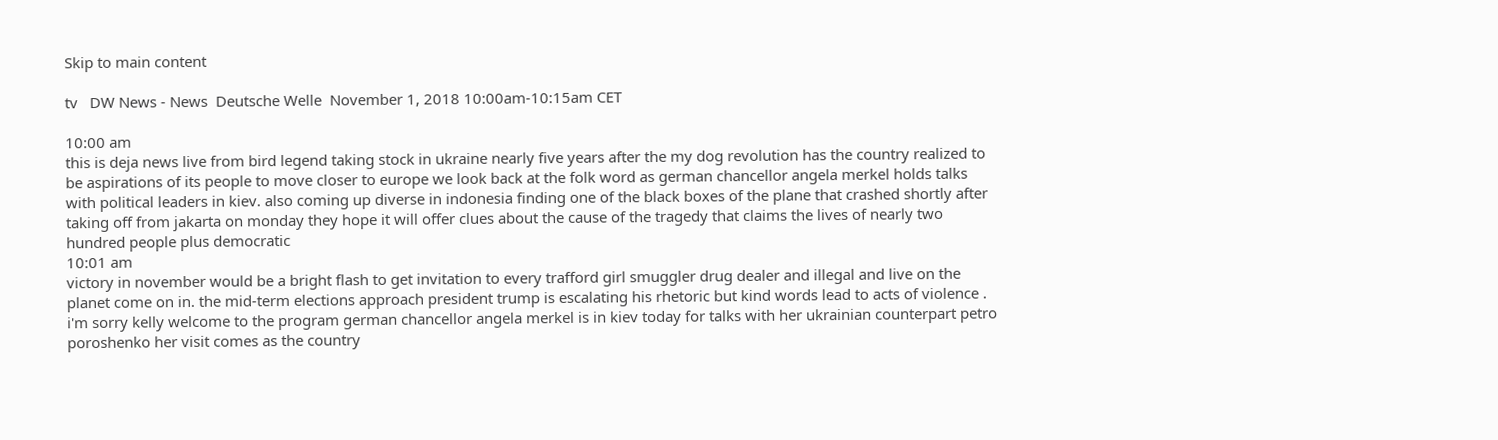Skip to main content

tv   DW News - News  Deutsche Welle  November 1, 2018 10:00am-10:15am CET

10:00 am
this is deja news live from bird legend taking stock in ukraine nearly five years after the my dog revolution has the country realized to be aspirations of its people to move closer to europe we look back at the folk word as german chancellor angela merkel holds talks with political leaders in kiev. also coming up diverse in indonesia finding one of the black boxes of the plane that crashed shortly after taking off from jakarta on monday they hope it will offer clues about the cause of the tragedy that claims the lives of nearly two hundred people plus democratic
10:01 am
victory in november would be a bright flash to get invitation to every trafford girl smuggler drug dealer and illegal and live on the planet come on in. the mid-term elections approach president trump is escalating his rhetoric but kind words lead to acts of violence . i'm sorry kelly welcome to the program german chancellor angela merkel is in kiev today for talks with her ukrainian counterpart petro poroshenko her visit comes as the country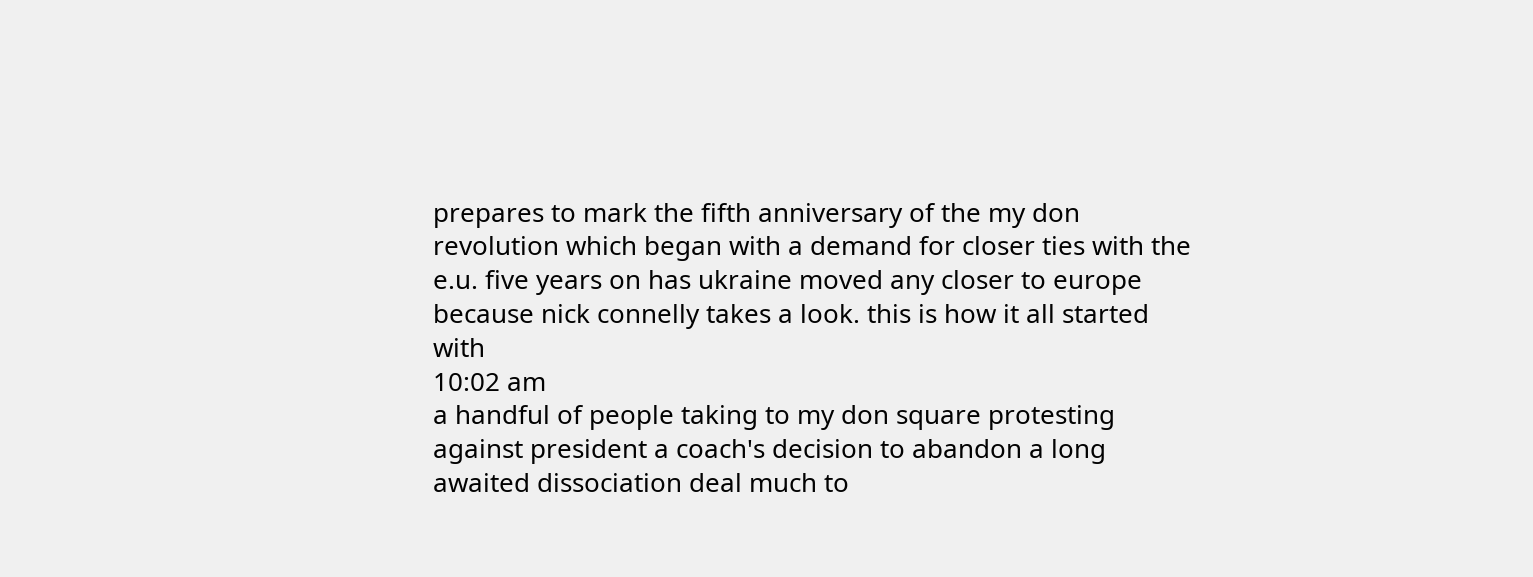prepares to mark the fifth anniversary of the my don revolution which began with a demand for closer ties with the e.u. five years on has ukraine moved any closer to europe because nick connelly takes a look. this is how it all started with
10:02 am
a handful of people taking to my don square protesting against president a coach's decision to abandon a long awaited dissociation deal much to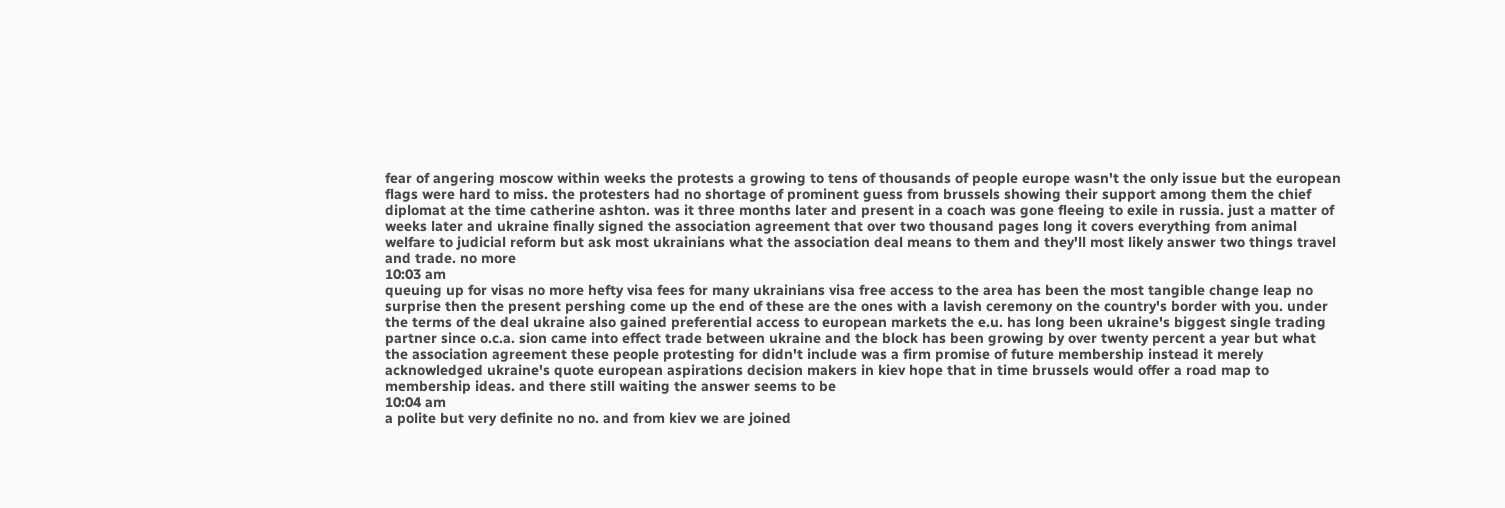fear of angering moscow within weeks the protests a growing to tens of thousands of people europe wasn't the only issue but the european flags were hard to miss. the protesters had no shortage of prominent guess from brussels showing their support among them the chief diplomat at the time catherine ashton. was it three months later and present in a coach was gone fleeing to exile in russia. just a matter of weeks later and ukraine finally signed the association agreement that over two thousand pages long it covers everything from animal welfare to judicial reform but ask most ukrainians what the association deal means to them and they'll most likely answer two things travel and trade. no more
10:03 am
queuing up for visas no more hefty visa fees for many ukrainians visa free access to the area has been the most tangible change leap no surprise then the present pershing come up the end of these are the ones with a lavish ceremony on the country's border with you. under the terms of the deal ukraine also gained preferential access to european markets the e.u. has long been ukraine's biggest single trading partner since o.c.a. sion came into effect trade between ukraine and the block has been growing by over twenty percent a year but what the association agreement these people protesting for didn't include was a firm promise of future membership instead it merely acknowledged ukraine's quote european aspirations decision makers in kiev hope that in time brussels would offer a road map to membership ideas. and there still waiting the answer seems to be
10:04 am
a polite but very definite no no. and from kiev we are joined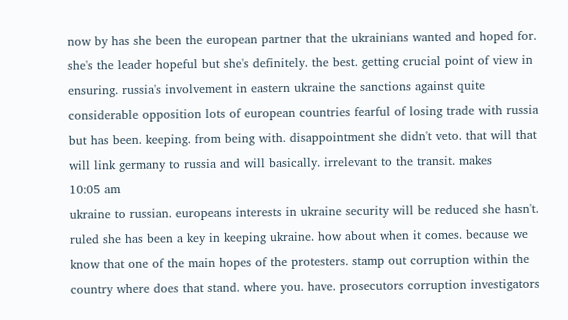now by has she been the european partner that the ukrainians wanted and hoped for. she's the leader hopeful but she's definitely. the best. getting crucial point of view in ensuring. russia's involvement in eastern ukraine the sanctions against quite considerable opposition lots of european countries fearful of losing trade with russia but has been. keeping. from being with. disappointment she didn't veto. that will that will link germany to russia and will basically. irrelevant to the transit. makes
10:05 am
ukraine to russian. europeans interests in ukraine security will be reduced she hasn't. ruled she has been a key in keeping ukraine. how about when it comes. because we know that one of the main hopes of the protesters. stamp out corruption within the country where does that stand. where you. have. prosecutors corruption investigators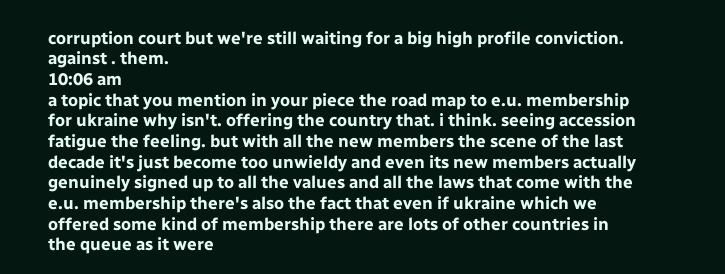corruption court but we're still waiting for a big high profile conviction. against . them.
10:06 am
a topic that you mention in your piece the road map to e.u. membership for ukraine why isn't. offering the country that. i think. seeing accession fatigue the feeling. but with all the new members the scene of the last decade it's just become too unwieldy and even its new members actually genuinely signed up to all the values and all the laws that come with the e.u. membership there's also the fact that even if ukraine which we offered some kind of membership there are lots of other countries in the queue as it were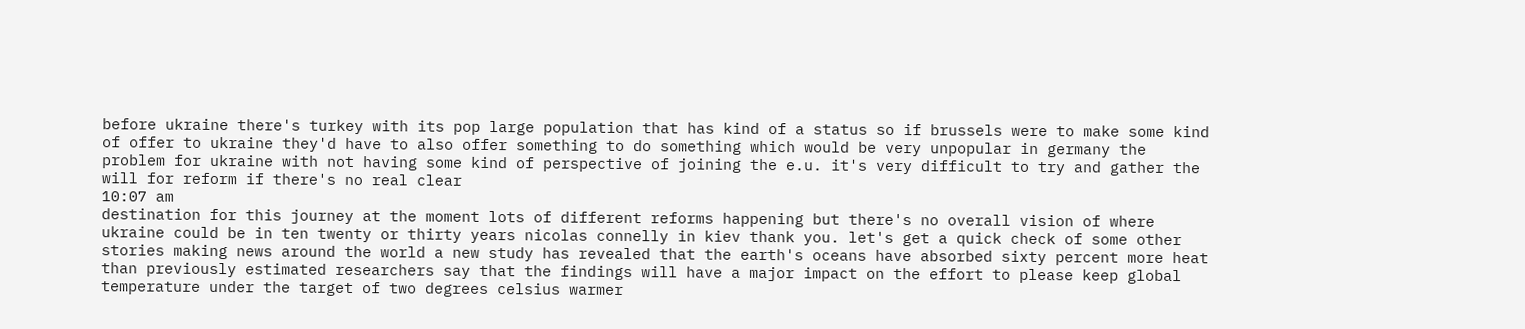before ukraine there's turkey with its pop large population that has kind of a status so if brussels were to make some kind of offer to ukraine they'd have to also offer something to do something which would be very unpopular in germany the problem for ukraine with not having some kind of perspective of joining the e.u. it's very difficult to try and gather the will for reform if there's no real clear
10:07 am
destination for this journey at the moment lots of different reforms happening but there's no overall vision of where ukraine could be in ten twenty or thirty years nicolas connelly in kiev thank you. let's get a quick check of some other stories making news around the world a new study has revealed that the earth's oceans have absorbed sixty percent more heat than previously estimated researchers say that the findings will have a major impact on the effort to please keep global temperature under the target of two degrees celsius warmer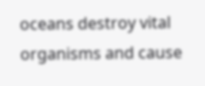oceans destroy vital organisms and cause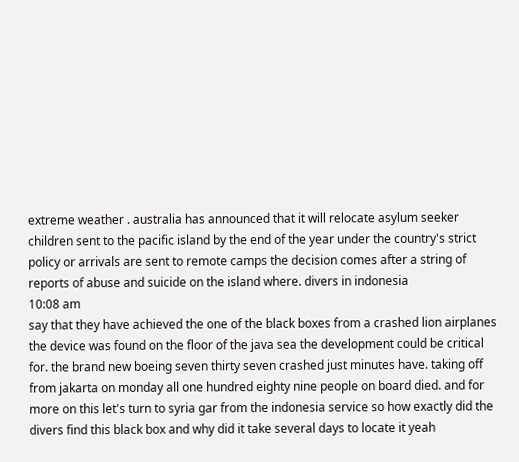extreme weather . australia has announced that it will relocate asylum seeker children sent to the pacific island by the end of the year under the country's strict policy or arrivals are sent to remote camps the decision comes after a string of reports of abuse and suicide on the island where. divers in indonesia
10:08 am
say that they have achieved the one of the black boxes from a crashed lion airplanes the device was found on the floor of the java sea the development could be critical for. the brand new boeing seven thirty seven crashed just minutes have. taking off from jakarta on monday all one hundred eighty nine people on board died. and for more on this let's turn to syria gar from the indonesia service so how exactly did the divers find this black box and why did it take several days to locate it yeah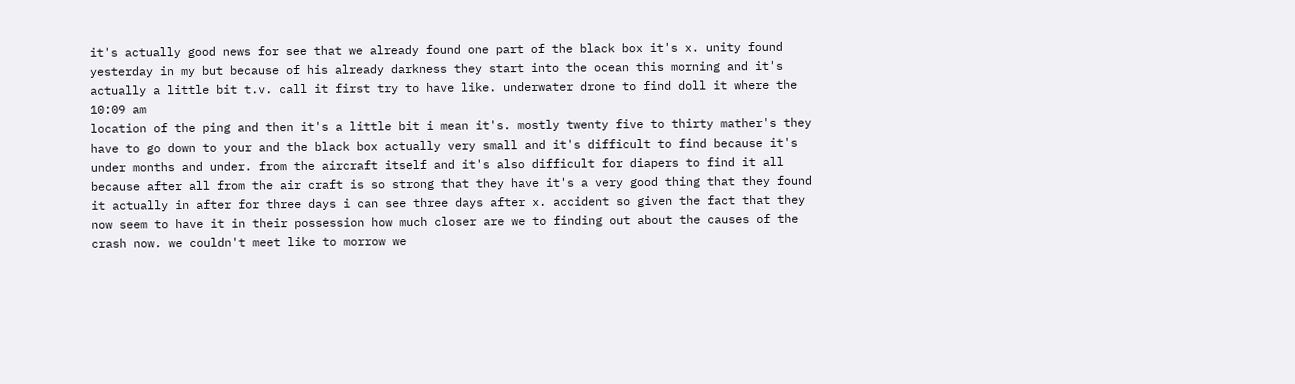it's actually good news for see that we already found one part of the black box it's x. unity found yesterday in my but because of his already darkness they start into the ocean this morning and it's actually a little bit t.v. call it first try to have like. underwater drone to find doll it where the
10:09 am
location of the ping and then it's a little bit i mean it's. mostly twenty five to thirty mather's they have to go down to your and the black box actually very small and it's difficult to find because it's under months and under. from the aircraft itself and it's also difficult for diapers to find it all because after all from the air craft is so strong that they have it's a very good thing that they found it actually in after for three days i can see three days after x. accident so given the fact that they now seem to have it in their possession how much closer are we to finding out about the causes of the crash now. we couldn't meet like to morrow we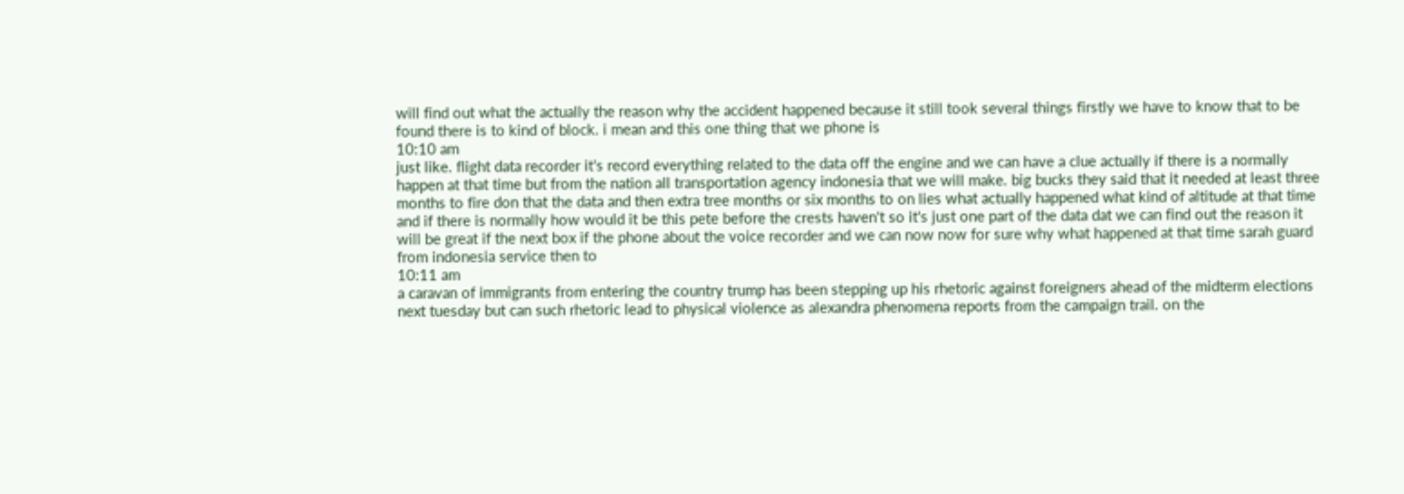will find out what the actually the reason why the accident happened because it still took several things firstly we have to know that to be found there is to kind of block. i mean and this one thing that we phone is
10:10 am
just like. flight data recorder it's record everything related to the data off the engine and we can have a clue actually if there is a normally happen at that time but from the nation all transportation agency indonesia that we will make. big bucks they said that it needed at least three months to fire don that the data and then extra tree months or six months to on lies what actually happened what kind of altitude at that time and if there is normally how would it be this pete before the crests haven't so it's just one part of the data dat we can find out the reason it will be great if the next box if the phone about the voice recorder and we can now now for sure why what happened at that time sarah guard from indonesia service then to
10:11 am
a caravan of immigrants from entering the country trump has been stepping up his rhetoric against foreigners ahead of the midterm elections next tuesday but can such rhetoric lead to physical violence as alexandra phenomena reports from the campaign trail. on the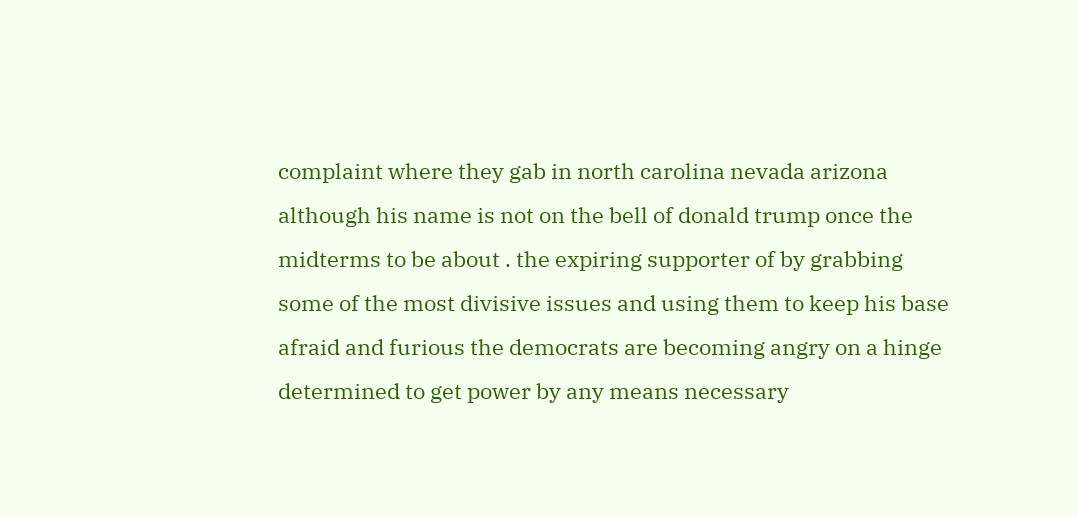complaint where they gab in north carolina nevada arizona although his name is not on the bell of donald trump once the midterms to be about . the expiring supporter of by grabbing some of the most divisive issues and using them to keep his base afraid and furious the democrats are becoming angry on a hinge determined to get power by any means necessary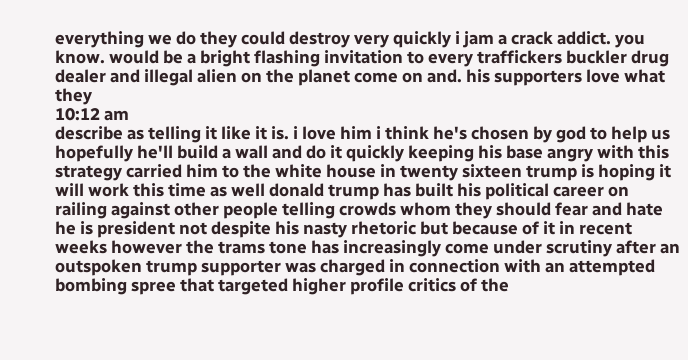everything we do they could destroy very quickly i jam a crack addict. you know. would be a bright flashing invitation to every traffickers buckler drug dealer and illegal alien on the planet come on and. his supporters love what they
10:12 am
describe as telling it like it is. i love him i think he's chosen by god to help us hopefully he'll build a wall and do it quickly keeping his base angry with this strategy carried him to the white house in twenty sixteen trump is hoping it will work this time as well donald trump has built his political career on railing against other people telling crowds whom they should fear and hate he is president not despite his nasty rhetoric but because of it in recent weeks however the trams tone has increasingly come under scrutiny after an outspoken trump supporter was charged in connection with an attempted bombing spree that targeted higher profile critics of the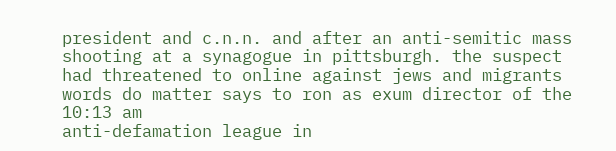president and c.n.n. and after an anti-semitic mass shooting at a synagogue in pittsburgh. the suspect had threatened to online against jews and migrants words do matter says to ron as exum director of the
10:13 am
anti-defamation league in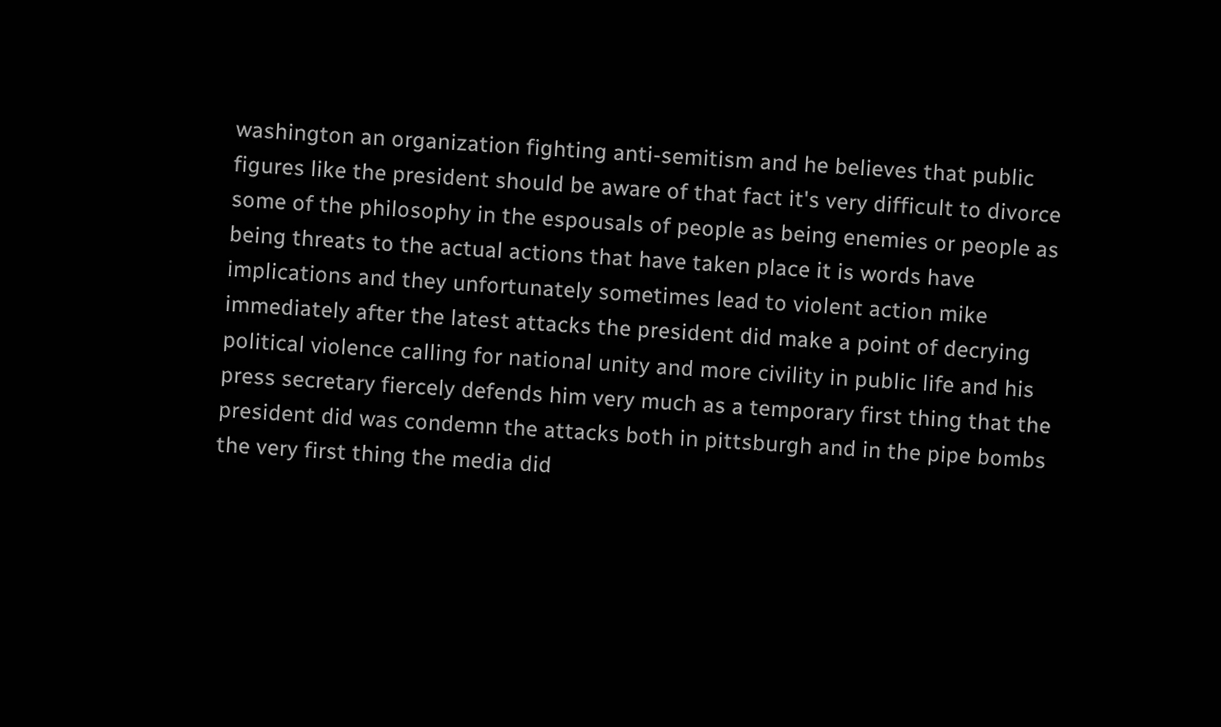washington an organization fighting anti-semitism and he believes that public figures like the president should be aware of that fact it's very difficult to divorce some of the philosophy in the espousals of people as being enemies or people as being threats to the actual actions that have taken place it is words have implications and they unfortunately sometimes lead to violent action mike immediately after the latest attacks the president did make a point of decrying political violence calling for national unity and more civility in public life and his press secretary fiercely defends him very much as a temporary first thing that the president did was condemn the attacks both in pittsburgh and in the pipe bombs the very first thing the media did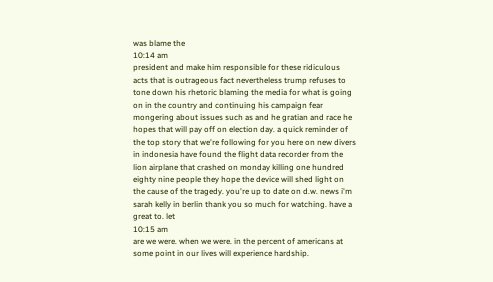was blame the
10:14 am
president and make him responsible for these ridiculous acts that is outrageous fact nevertheless trump refuses to tone down his rhetoric blaming the media for what is going on in the country and continuing his campaign fear mongering about issues such as and he gratian and race he hopes that will pay off on election day. a quick reminder of the top story that we're following for you here on new divers in indonesia have found the flight data recorder from the lion airplane that crashed on monday killing one hundred eighty nine people they hope the device will shed light on the cause of the tragedy. you're up to date on d.w. news i'm sarah kelly in berlin thank you so much for watching. have a great to. let
10:15 am
are we were. when we were. in the percent of americans at some point in our lives will experience hardship.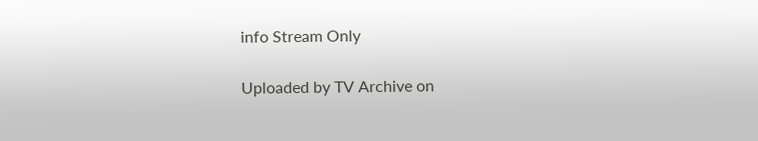info Stream Only

Uploaded by TV Archive on